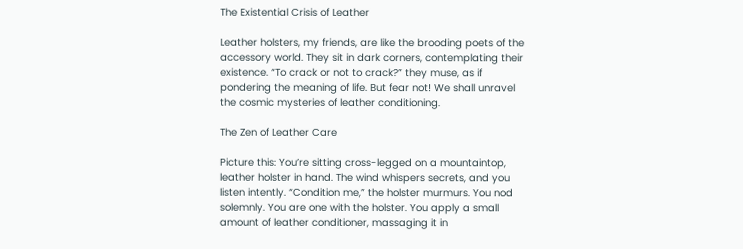The Existential Crisis of Leather

Leather holsters, my friends, are like the brooding poets of the accessory world. They sit in dark corners, contemplating their existence. “To crack or not to crack?” they muse, as if pondering the meaning of life. But fear not! We shall unravel the cosmic mysteries of leather conditioning.

The Zen of Leather Care

Picture this: You’re sitting cross-legged on a mountaintop, leather holster in hand. The wind whispers secrets, and you listen intently. “Condition me,” the holster murmurs. You nod solemnly. You are one with the holster. You apply a small amount of leather conditioner, massaging it in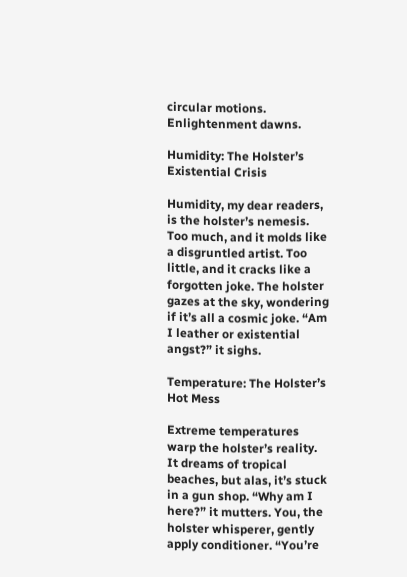circular motions. Enlightenment dawns.

Humidity: The Holster’s Existential Crisis

Humidity, my dear readers, is the holster’s nemesis. Too much, and it molds like a disgruntled artist. Too little, and it cracks like a forgotten joke. The holster gazes at the sky, wondering if it’s all a cosmic joke. “Am I leather or existential angst?” it sighs.

Temperature: The Holster’s Hot Mess

Extreme temperatures warp the holster’s reality. It dreams of tropical beaches, but alas, it’s stuck in a gun shop. “Why am I here?” it mutters. You, the holster whisperer, gently apply conditioner. “You’re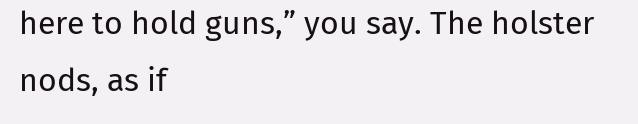here to hold guns,” you say. The holster nods, as if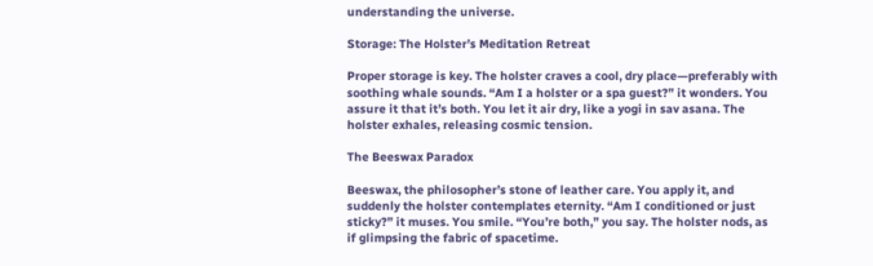understanding the universe.

Storage: The Holster’s Meditation Retreat

Proper storage is key. The holster craves a cool, dry place—preferably with soothing whale sounds. “Am I a holster or a spa guest?” it wonders. You assure it that it’s both. You let it air dry, like a yogi in sav asana. The holster exhales, releasing cosmic tension.

The Beeswax Paradox

Beeswax, the philosopher’s stone of leather care. You apply it, and suddenly the holster contemplates eternity. “Am I conditioned or just sticky?” it muses. You smile. “You’re both,” you say. The holster nods, as if glimpsing the fabric of spacetime.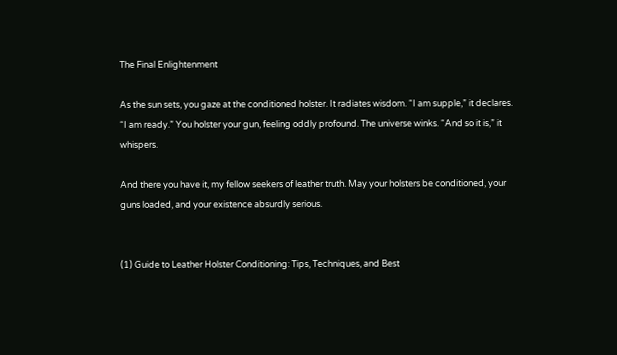The Final Enlightenment

As the sun sets, you gaze at the conditioned holster. It radiates wisdom. “I am supple,” it declares. “I am ready.” You holster your gun, feeling oddly profound. The universe winks. “And so it is,” it whispers.

And there you have it, my fellow seekers of leather truth. May your holsters be conditioned, your guns loaded, and your existence absurdly serious.


(1) Guide to Leather Holster Conditioning: Tips, Techniques, and Best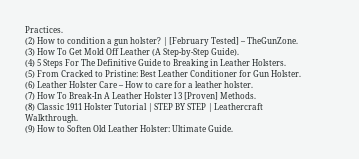Practices.
(2) How to condition a gun holster? | [February Tested] – TheGunZone.
(3) How To Get Mold Off Leather (A Step-by-Step Guide).
(4) 5 Steps For The Definitive Guide to Breaking in Leather Holsters.
(5) From Cracked to Pristine: Best Leather Conditioner for Gun Holster.
(6) Leather Holster Care – How to care for a leather holster.
(7) How To Break-In A Leather Holster l 3 [Proven] Methods.
(8) Classic 1911 Holster Tutorial | STEP BY STEP | Leathercraft Walkthrough.
(9) How to Soften Old Leather Holster: Ultimate Guide.